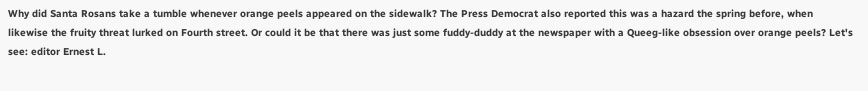Why did Santa Rosans take a tumble whenever orange peels appeared on the sidewalk? The Press Democrat also reported this was a hazard the spring before, when likewise the fruity threat lurked on Fourth street. Or could it be that there was just some fuddy-duddy at the newspaper with a Queeg-like obsession over orange peels? Let's see: editor Ernest L.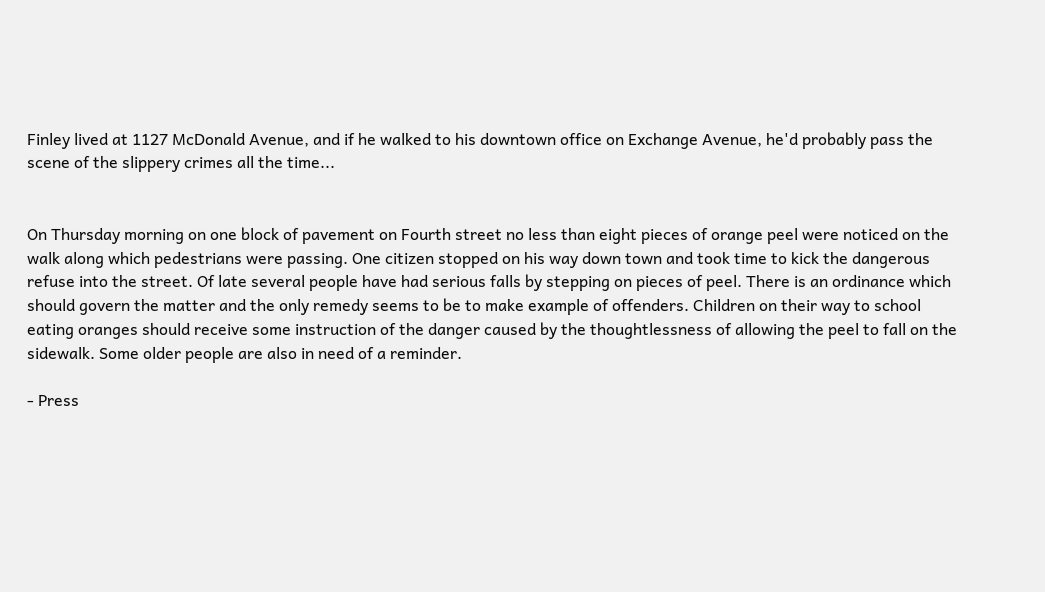Finley lived at 1127 McDonald Avenue, and if he walked to his downtown office on Exchange Avenue, he'd probably pass the scene of the slippery crimes all the time...


On Thursday morning on one block of pavement on Fourth street no less than eight pieces of orange peel were noticed on the walk along which pedestrians were passing. One citizen stopped on his way down town and took time to kick the dangerous refuse into the street. Of late several people have had serious falls by stepping on pieces of peel. There is an ordinance which should govern the matter and the only remedy seems to be to make example of offenders. Children on their way to school eating oranges should receive some instruction of the danger caused by the thoughtlessness of allowing the peel to fall on the sidewalk. Some older people are also in need of a reminder.

- Press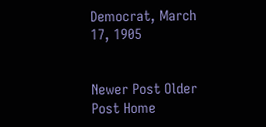Democrat, March 17, 1905


Newer Post Older Post Home